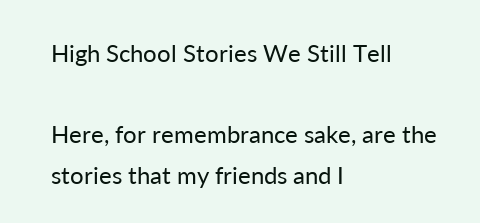High School Stories We Still Tell

Here, for remembrance sake, are the stories that my friends and I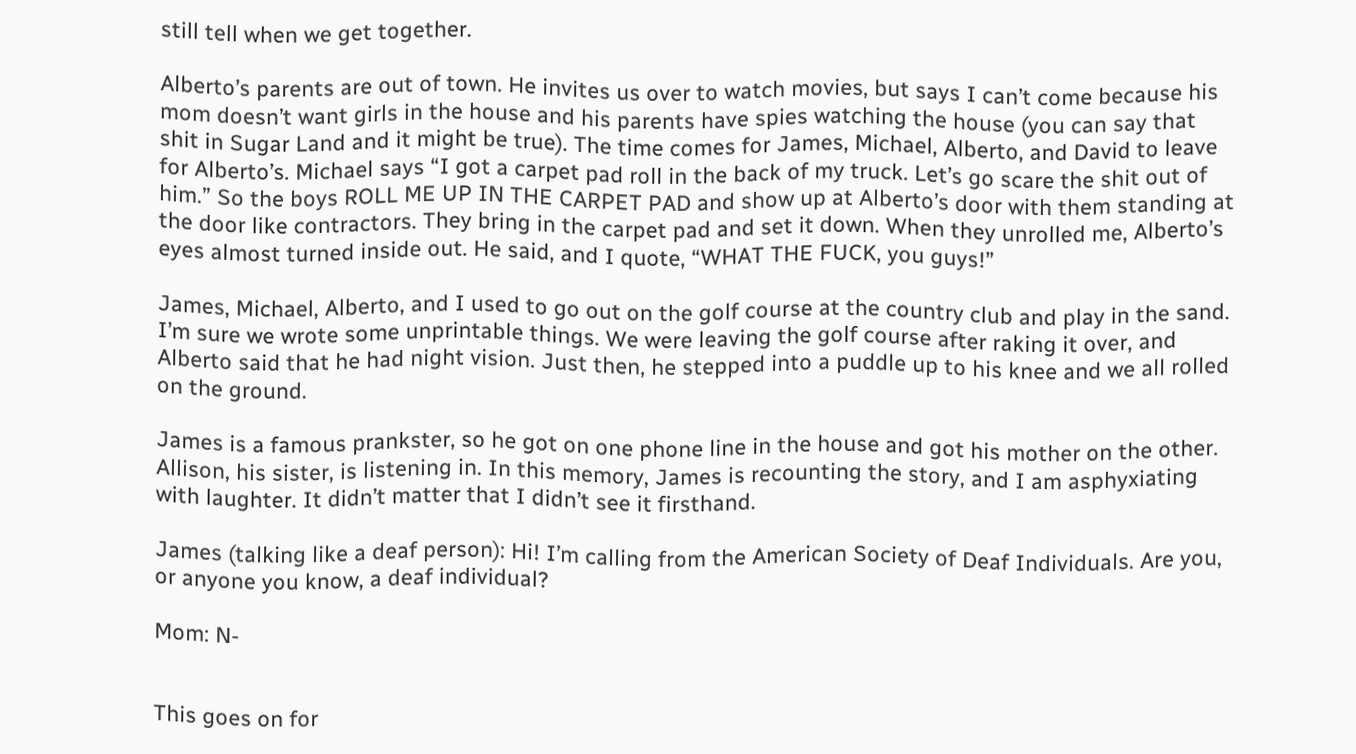still tell when we get together.

Alberto’s parents are out of town. He invites us over to watch movies, but says I can’t come because his mom doesn’t want girls in the house and his parents have spies watching the house (you can say that shit in Sugar Land and it might be true). The time comes for James, Michael, Alberto, and David to leave for Alberto’s. Michael says “I got a carpet pad roll in the back of my truck. Let’s go scare the shit out of him.” So the boys ROLL ME UP IN THE CARPET PAD and show up at Alberto’s door with them standing at the door like contractors. They bring in the carpet pad and set it down. When they unrolled me, Alberto’s eyes almost turned inside out. He said, and I quote, “WHAT THE FUCK, you guys!”

James, Michael, Alberto, and I used to go out on the golf course at the country club and play in the sand. I’m sure we wrote some unprintable things. We were leaving the golf course after raking it over, and Alberto said that he had night vision. Just then, he stepped into a puddle up to his knee and we all rolled on the ground.

James is a famous prankster, so he got on one phone line in the house and got his mother on the other. Allison, his sister, is listening in. In this memory, James is recounting the story, and I am asphyxiating with laughter. It didn’t matter that I didn’t see it firsthand.

James (talking like a deaf person): Hi! I’m calling from the American Society of Deaf Individuals. Are you, or anyone you know, a deaf individual?

Mom: N-


This goes on for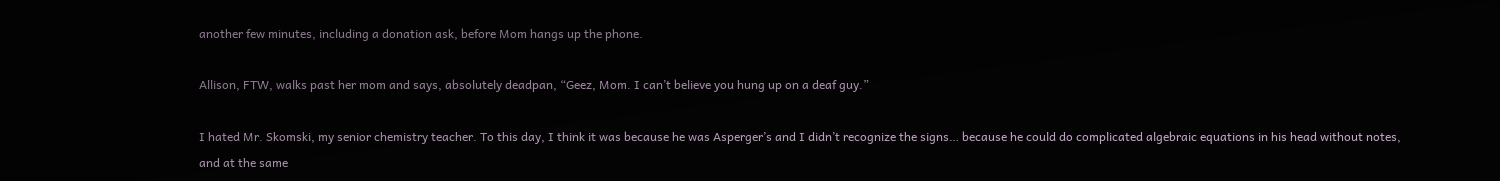another few minutes, including a donation ask, before Mom hangs up the phone.

Allison, FTW, walks past her mom and says, absolutely deadpan, “Geez, Mom. I can’t believe you hung up on a deaf guy.”

I hated Mr. Skomski, my senior chemistry teacher. To this day, I think it was because he was Asperger’s and I didn’t recognize the signs… because he could do complicated algebraic equations in his head without notes, and at the same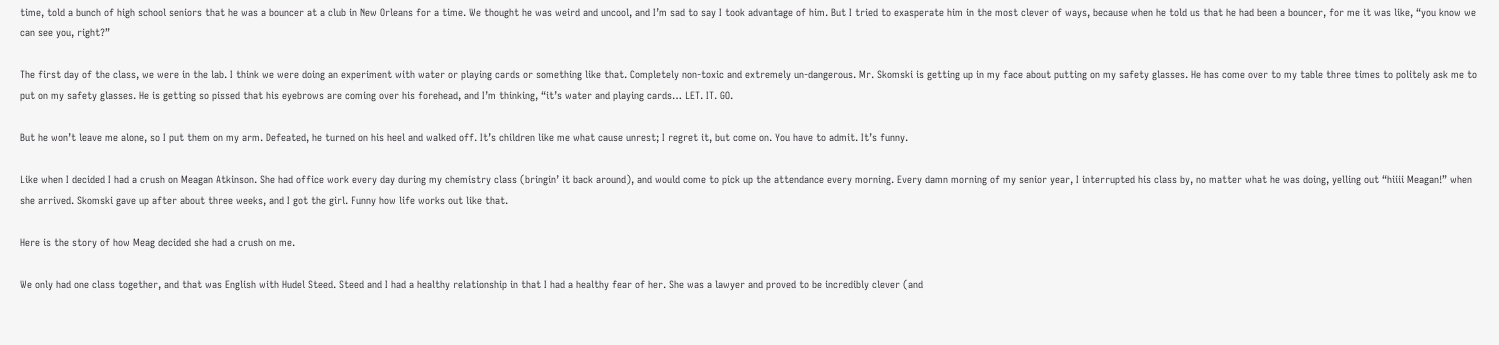time, told a bunch of high school seniors that he was a bouncer at a club in New Orleans for a time. We thought he was weird and uncool, and I’m sad to say I took advantage of him. But I tried to exasperate him in the most clever of ways, because when he told us that he had been a bouncer, for me it was like, “you know we can see you, right?”

The first day of the class, we were in the lab. I think we were doing an experiment with water or playing cards or something like that. Completely non-toxic and extremely un-dangerous. Mr. Skomski is getting up in my face about putting on my safety glasses. He has come over to my table three times to politely ask me to put on my safety glasses. He is getting so pissed that his eyebrows are coming over his forehead, and I’m thinking, “it’s water and playing cards… LET. IT. GO.

But he won’t leave me alone, so I put them on my arm. Defeated, he turned on his heel and walked off. It’s children like me what cause unrest; I regret it, but come on. You have to admit. It’s funny.

Like when I decided I had a crush on Meagan Atkinson. She had office work every day during my chemistry class (bringin’ it back around), and would come to pick up the attendance every morning. Every damn morning of my senior year, I interrupted his class by, no matter what he was doing, yelling out “hiiii Meagan!” when she arrived. Skomski gave up after about three weeks, and I got the girl. Funny how life works out like that.

Here is the story of how Meag decided she had a crush on me.

We only had one class together, and that was English with Hudel Steed. Steed and I had a healthy relationship in that I had a healthy fear of her. She was a lawyer and proved to be incredibly clever (and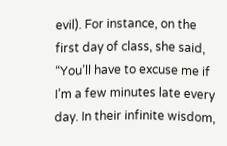evil). For instance, on the first day of class, she said, “You’ll have to excuse me if I’m a few minutes late every day. In their infinite wisdom,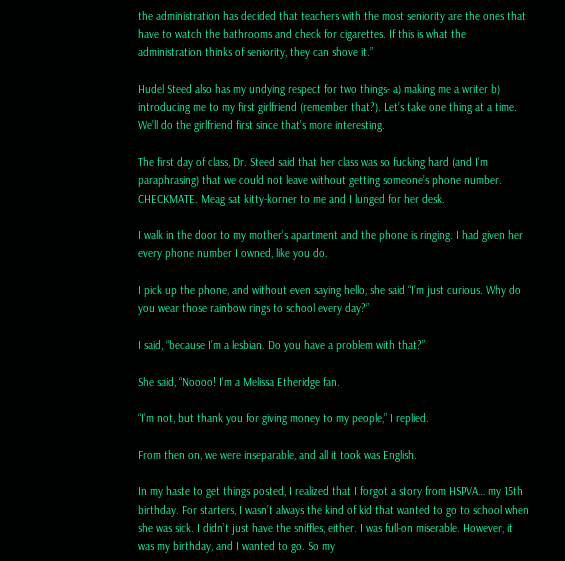the administration has decided that teachers with the most seniority are the ones that have to watch the bathrooms and check for cigarettes. If this is what the administration thinks of seniority, they can shove it.”

Hudel Steed also has my undying respect for two things- a) making me a writer b) introducing me to my first girlfriend (remember that?). Let’s take one thing at a time. We’ll do the girlfriend first since that’s more interesting.

The first day of class, Dr. Steed said that her class was so fucking hard (and I’m paraphrasing) that we could not leave without getting someone’s phone number. CHECKMATE. Meag sat kitty-korner to me and I lunged for her desk.

I walk in the door to my mother’s apartment and the phone is ringing. I had given her every phone number I owned, like you do.

I pick up the phone, and without even saying hello, she said “I’m just curious. Why do you wear those rainbow rings to school every day?”

I said, “because I’m a lesbian. Do you have a problem with that?”

She said, “Noooo! I’m a Melissa Etheridge fan.

“I’m not, but thank you for giving money to my people,” I replied.

From then on, we were inseparable, and all it took was English.

In my haste to get things posted, I realized that I forgot a story from HSPVA… my 15th birthday. For starters, I wasn’t always the kind of kid that wanted to go to school when she was sick. I didn’t just have the sniffles, either. I was full-on miserable. However, it was my birthday, and I wanted to go. So my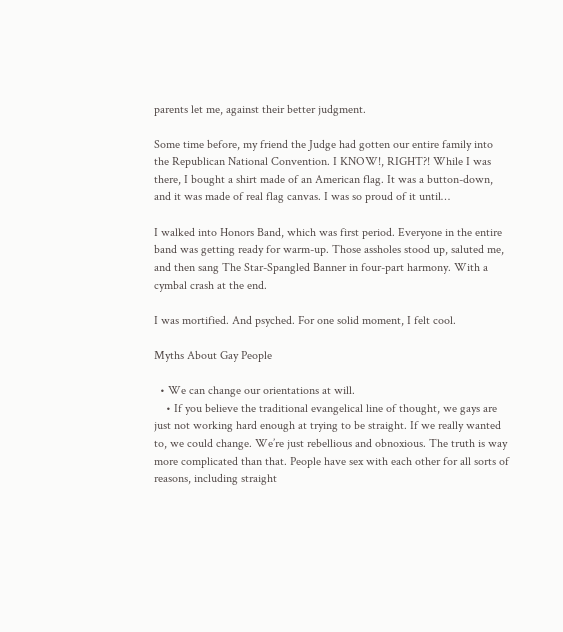parents let me, against their better judgment.

Some time before, my friend the Judge had gotten our entire family into the Republican National Convention. I KNOW!, RIGHT?! While I was there, I bought a shirt made of an American flag. It was a button-down, and it was made of real flag canvas. I was so proud of it until…

I walked into Honors Band, which was first period. Everyone in the entire band was getting ready for warm-up. Those assholes stood up, saluted me, and then sang The Star-Spangled Banner in four-part harmony. With a cymbal crash at the end.

I was mortified. And psyched. For one solid moment, I felt cool.

Myths About Gay People

  • We can change our orientations at will.
    • If you believe the traditional evangelical line of thought, we gays are just not working hard enough at trying to be straight. If we really wanted to, we could change. We’re just rebellious and obnoxious. The truth is way more complicated than that. People have sex with each other for all sorts of reasons, including straight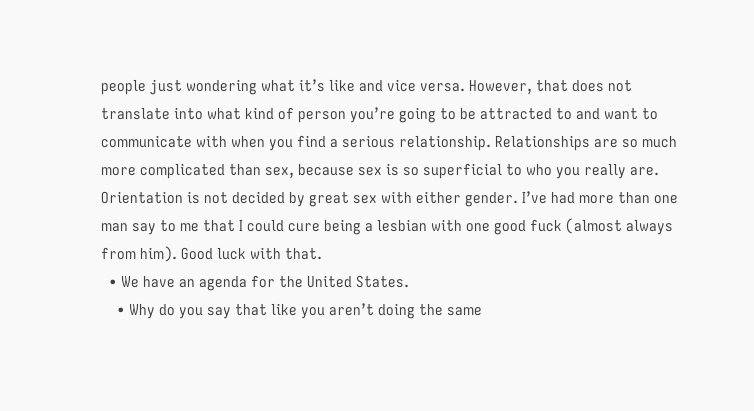people just wondering what it’s like and vice versa. However, that does not translate into what kind of person you’re going to be attracted to and want to communicate with when you find a serious relationship. Relationships are so much more complicated than sex, because sex is so superficial to who you really are. Orientation is not decided by great sex with either gender. I’ve had more than one man say to me that I could cure being a lesbian with one good fuck (almost always from him). Good luck with that.
  • We have an agenda for the United States.
    • Why do you say that like you aren’t doing the same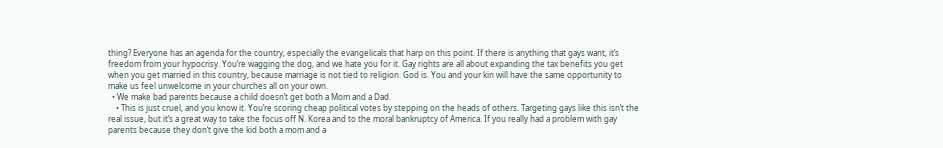thing? Everyone has an agenda for the country, especially the evangelicals that harp on this point. If there is anything that gays want, it’s freedom from your hypocrisy. You’re wagging the dog, and we hate you for it. Gay rights are all about expanding the tax benefits you get when you get married in this country, because marriage is not tied to religion. God is. You and your kin will have the same opportunity to make us feel unwelcome in your churches all on your own.
  • We make bad parents because a child doesn’t get both a Mom and a Dad.
    • This is just cruel, and you know it. You’re scoring cheap political votes by stepping on the heads of others. Targeting gays like this isn’t the real issue, but it’s a great way to take the focus off N. Korea and to the moral bankruptcy of America. If you really had a problem with gay parents because they don’t give the kid both a mom and a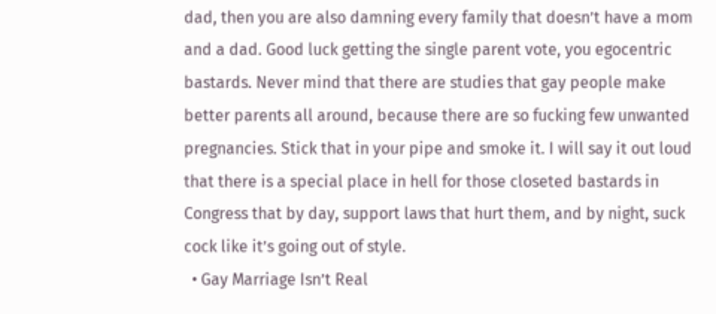dad, then you are also damning every family that doesn’t have a mom and a dad. Good luck getting the single parent vote, you egocentric bastards. Never mind that there are studies that gay people make better parents all around, because there are so fucking few unwanted pregnancies. Stick that in your pipe and smoke it. I will say it out loud that there is a special place in hell for those closeted bastards in Congress that by day, support laws that hurt them, and by night, suck cock like it’s going out of style.
  • Gay Marriage Isn’t Real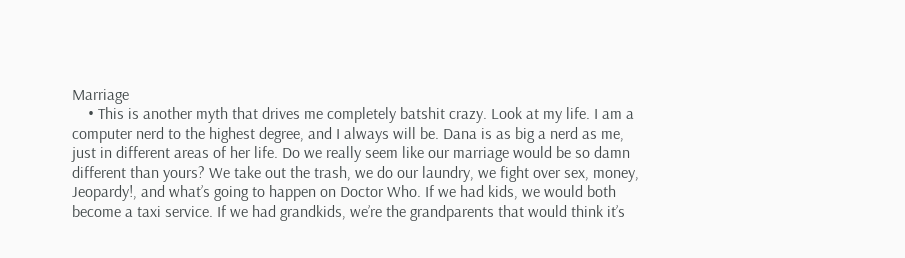Marriage
    • This is another myth that drives me completely batshit crazy. Look at my life. I am a computer nerd to the highest degree, and I always will be. Dana is as big a nerd as me, just in different areas of her life. Do we really seem like our marriage would be so damn different than yours? We take out the trash, we do our laundry, we fight over sex, money, Jeopardy!, and what’s going to happen on Doctor Who. If we had kids, we would both become a taxi service. If we had grandkids, we’re the grandparents that would think it’s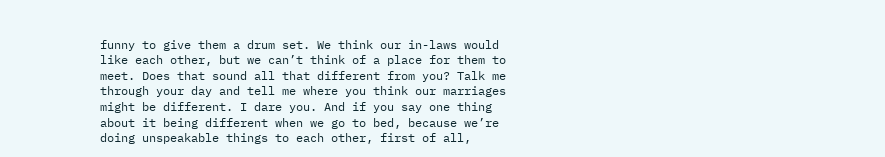funny to give them a drum set. We think our in-laws would like each other, but we can’t think of a place for them to meet. Does that sound all that different from you? Talk me through your day and tell me where you think our marriages might be different. I dare you. And if you say one thing about it being different when we go to bed, because we’re doing unspeakable things to each other, first of all,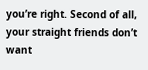you’re right. Second of all, your straight friends don’t want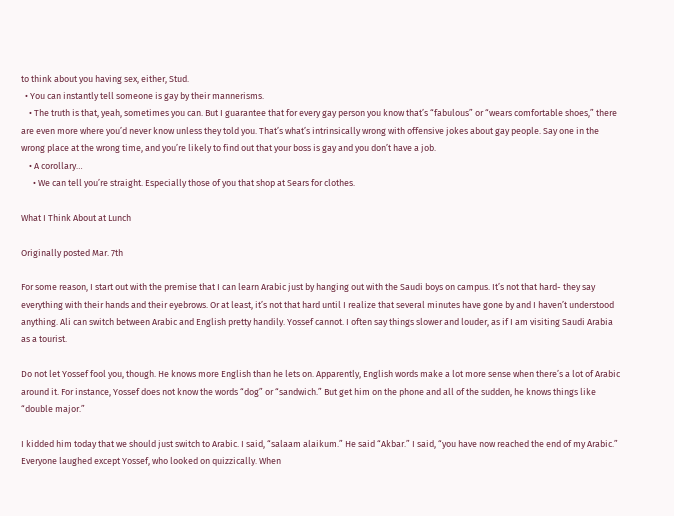to think about you having sex, either, Stud.
  • You can instantly tell someone is gay by their mannerisms.
    • The truth is that, yeah, sometimes you can. But I guarantee that for every gay person you know that’s “fabulous” or “wears comfortable shoes,” there are even more where you’d never know unless they told you. That’s what’s intrinsically wrong with offensive jokes about gay people. Say one in the wrong place at the wrong time, and you’re likely to find out that your boss is gay and you don’t have a job.
    • A corollary…
      • We can tell you’re straight. Especially those of you that shop at Sears for clothes.

What I Think About at Lunch

Originally posted Mar. 7th

For some reason, I start out with the premise that I can learn Arabic just by hanging out with the Saudi boys on campus. It’s not that hard- they say everything with their hands and their eyebrows. Or at least, it’s not that hard until I realize that several minutes have gone by and I haven’t understood anything. Ali can switch between Arabic and English pretty handily. Yossef cannot. I often say things slower and louder, as if I am visiting Saudi Arabia as a tourist.

Do not let Yossef fool you, though. He knows more English than he lets on. Apparently, English words make a lot more sense when there’s a lot of Arabic around it. For instance, Yossef does not know the words “dog” or “sandwich.” But get him on the phone and all of the sudden, he knows things like “double major.”

I kidded him today that we should just switch to Arabic. I said, “salaam alaikum.” He said “Akbar.” I said, “you have now reached the end of my Arabic.” Everyone laughed except Yossef, who looked on quizzically. When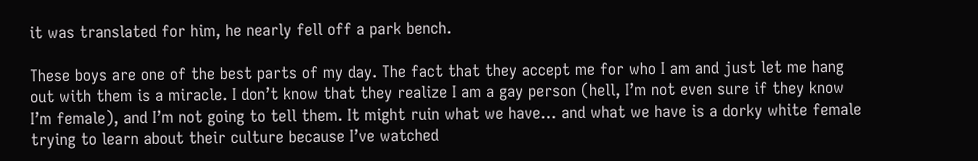it was translated for him, he nearly fell off a park bench.

These boys are one of the best parts of my day. The fact that they accept me for who I am and just let me hang out with them is a miracle. I don’t know that they realize I am a gay person (hell, I’m not even sure if they know I’m female), and I’m not going to tell them. It might ruin what we have… and what we have is a dorky white female trying to learn about their culture because I’ve watched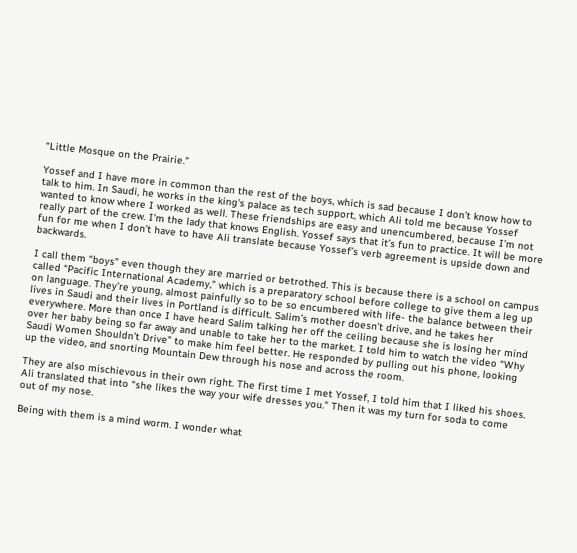“Little Mosque on the Prairie.”

Yossef and I have more in common than the rest of the boys, which is sad because I don’t know how to talk to him. In Saudi, he works in the king’s palace as tech support, which Ali told me because Yossef wanted to know where I worked as well. These friendships are easy and unencumbered, because I’m not really part of the crew. I’m the lady that knows English. Yossef says that it’s fun to practice. It will be more fun for me when I don’t have to have Ali translate because Yossef’s verb agreement is upside down and backwards.

I call them “boys” even though they are married or betrothed. This is because there is a school on campus called “Pacific International Academy,” which is a preparatory school before college to give them a leg up on language. They’re young, almost painfully so to be so encumbered with life- the balance between their lives in Saudi and their lives in Portland is difficult. Salim’s mother doesn’t drive, and he takes her everywhere. More than once I have heard Salim talking her off the ceiling because she is losing her mind over her baby being so far away and unable to take her to the market. I told him to watch the video “Why Saudi Women Shouldn’t Drive” to make him feel better. He responded by pulling out his phone, looking up the video, and snorting Mountain Dew through his nose and across the room.

They are also mischievous in their own right. The first time I met Yossef, I told him that I liked his shoes. Ali translated that into “she likes the way your wife dresses you.” Then it was my turn for soda to come out of my nose.

Being with them is a mind worm. I wonder what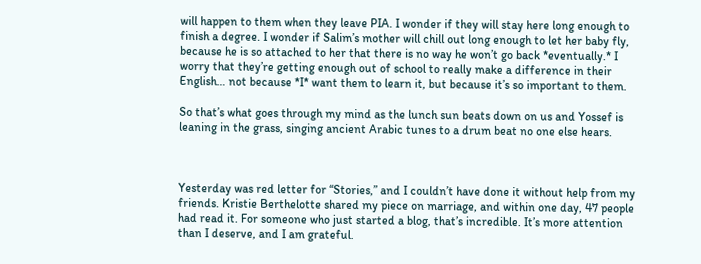will happen to them when they leave PIA. I wonder if they will stay here long enough to finish a degree. I wonder if Salim’s mother will chill out long enough to let her baby fly, because he is so attached to her that there is no way he won’t go back *eventually.* I worry that they’re getting enough out of school to really make a difference in their English… not because *I* want them to learn it, but because it’s so important to them.

So that’s what goes through my mind as the lunch sun beats down on us and Yossef is leaning in the grass, singing ancient Arabic tunes to a drum beat no one else hears.



Yesterday was red letter for “Stories,” and I couldn’t have done it without help from my friends. Kristie Berthelotte shared my piece on marriage, and within one day, 47 people had read it. For someone who just started a blog, that’s incredible. It’s more attention than I deserve, and I am grateful.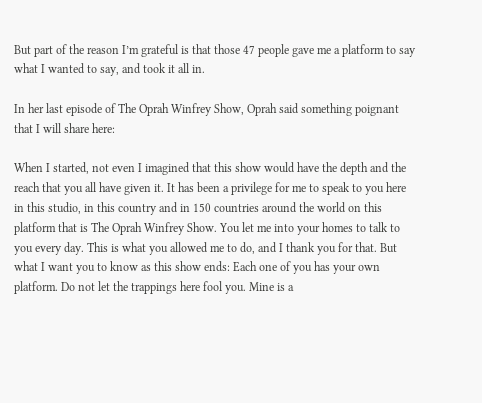But part of the reason I’m grateful is that those 47 people gave me a platform to say what I wanted to say, and took it all in.

In her last episode of The Oprah Winfrey Show, Oprah said something poignant that I will share here:

When I started, not even I imagined that this show would have the depth and the reach that you all have given it. It has been a privilege for me to speak to you here in this studio, in this country and in 150 countries around the world on this platform that is The Oprah Winfrey Show. You let me into your homes to talk to you every day. This is what you allowed me to do, and I thank you for that. But what I want you to know as this show ends: Each one of you has your own platform. Do not let the trappings here fool you. Mine is a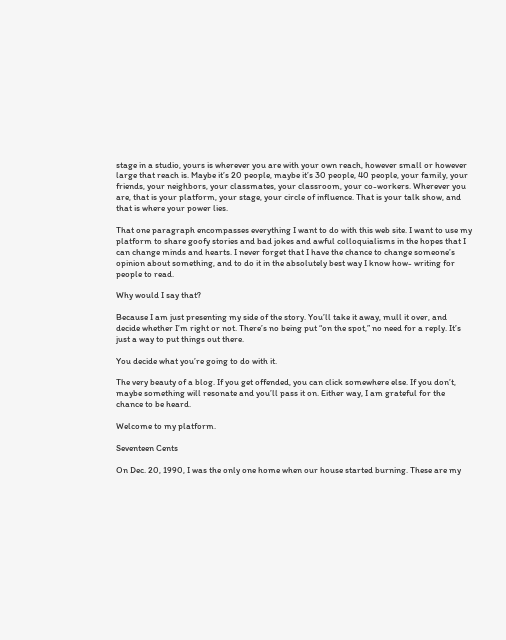stage in a studio, yours is wherever you are with your own reach, however small or however large that reach is. Maybe it’s 20 people, maybe it’s 30 people, 40 people, your family, your friends, your neighbors, your classmates, your classroom, your co-workers. Wherever you are, that is your platform, your stage, your circle of influence. That is your talk show, and that is where your power lies.

That one paragraph encompasses everything I want to do with this web site. I want to use my platform to share goofy stories and bad jokes and awful colloquialisms in the hopes that I can change minds and hearts. I never forget that I have the chance to change someone’s opinion about something, and to do it in the absolutely best way I know how- writing for people to read.

Why would I say that?

Because I am just presenting my side of the story. You’ll take it away, mull it over, and decide whether I’m right or not. There’s no being put “on the spot,” no need for a reply. It’s just a way to put things out there.

You decide what you’re going to do with it.

The very beauty of a blog. If you get offended, you can click somewhere else. If you don’t, maybe something will resonate and you’ll pass it on. Either way, I am grateful for the chance to be heard.

Welcome to my platform.

Seventeen Cents

On Dec. 20, 1990, I was the only one home when our house started burning. These are my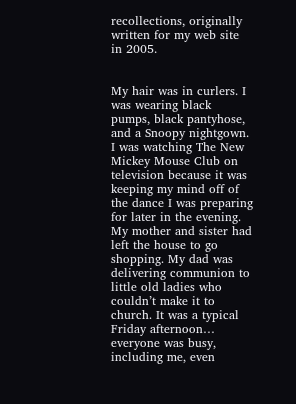recollections, originally written for my web site in 2005.


My hair was in curlers. I was wearing black pumps, black pantyhose, and a Snoopy nightgown. I was watching The New Mickey Mouse Club on television because it was keeping my mind off of the dance I was preparing for later in the evening. My mother and sister had left the house to go shopping. My dad was delivering communion to little old ladies who couldn’t make it to church. It was a typical Friday afternoon… everyone was busy, including me, even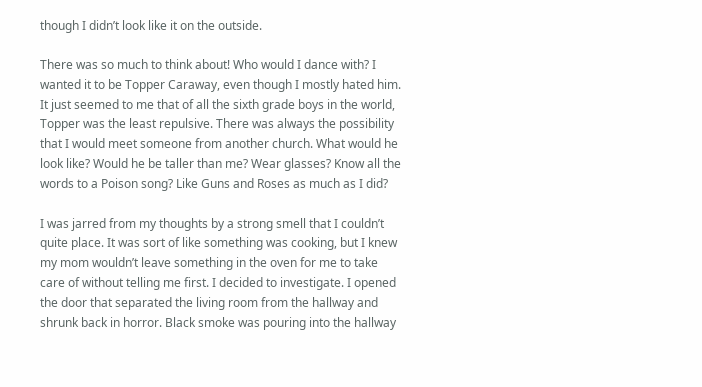though I didn’t look like it on the outside.

There was so much to think about! Who would I dance with? I wanted it to be Topper Caraway, even though I mostly hated him. It just seemed to me that of all the sixth grade boys in the world, Topper was the least repulsive. There was always the possibility that I would meet someone from another church. What would he look like? Would he be taller than me? Wear glasses? Know all the words to a Poison song? Like Guns and Roses as much as I did?

I was jarred from my thoughts by a strong smell that I couldn’t quite place. It was sort of like something was cooking, but I knew my mom wouldn’t leave something in the oven for me to take care of without telling me first. I decided to investigate. I opened the door that separated the living room from the hallway and shrunk back in horror. Black smoke was pouring into the hallway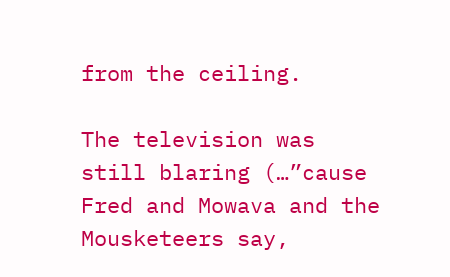from the ceiling.

The television was still blaring (…”cause Fred and Mowava and the Mousketeers say,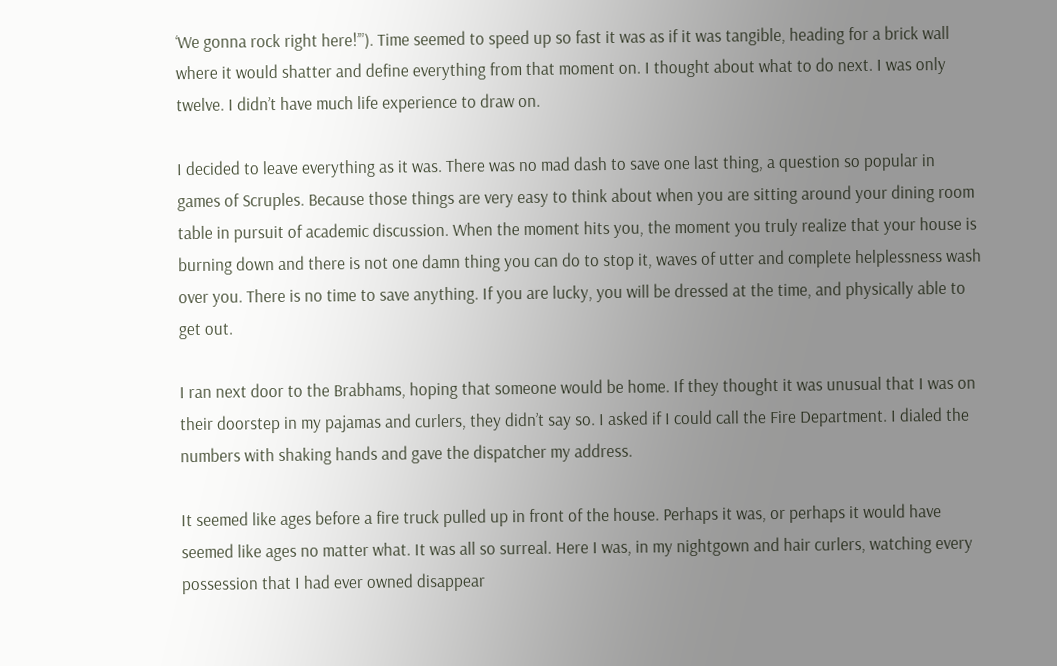‘We gonna rock right here!’”). Time seemed to speed up so fast it was as if it was tangible, heading for a brick wall where it would shatter and define everything from that moment on. I thought about what to do next. I was only twelve. I didn’t have much life experience to draw on.

I decided to leave everything as it was. There was no mad dash to save one last thing, a question so popular in games of Scruples. Because those things are very easy to think about when you are sitting around your dining room table in pursuit of academic discussion. When the moment hits you, the moment you truly realize that your house is burning down and there is not one damn thing you can do to stop it, waves of utter and complete helplessness wash over you. There is no time to save anything. If you are lucky, you will be dressed at the time, and physically able to get out.

I ran next door to the Brabhams, hoping that someone would be home. If they thought it was unusual that I was on their doorstep in my pajamas and curlers, they didn’t say so. I asked if I could call the Fire Department. I dialed the numbers with shaking hands and gave the dispatcher my address.

It seemed like ages before a fire truck pulled up in front of the house. Perhaps it was, or perhaps it would have seemed like ages no matter what. It was all so surreal. Here I was, in my nightgown and hair curlers, watching every possession that I had ever owned disappear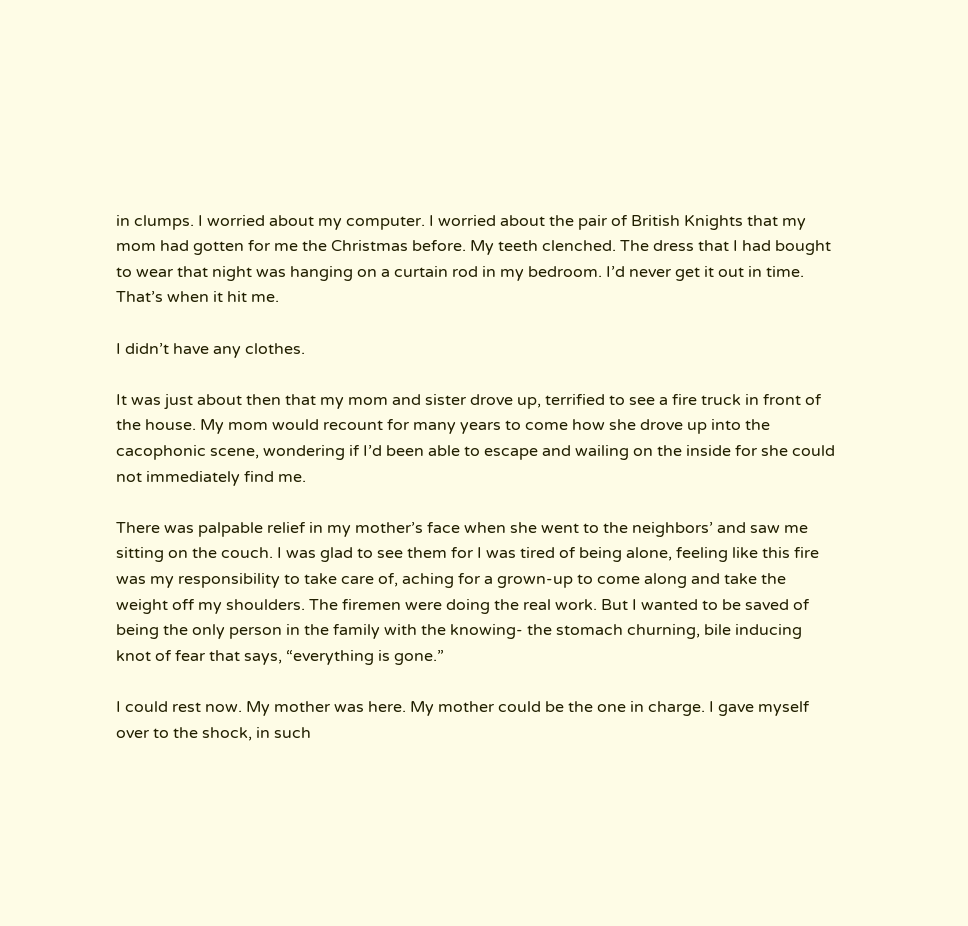in clumps. I worried about my computer. I worried about the pair of British Knights that my mom had gotten for me the Christmas before. My teeth clenched. The dress that I had bought to wear that night was hanging on a curtain rod in my bedroom. I’d never get it out in time. That’s when it hit me.

I didn’t have any clothes.

It was just about then that my mom and sister drove up, terrified to see a fire truck in front of the house. My mom would recount for many years to come how she drove up into the cacophonic scene, wondering if I’d been able to escape and wailing on the inside for she could not immediately find me.

There was palpable relief in my mother’s face when she went to the neighbors’ and saw me sitting on the couch. I was glad to see them for I was tired of being alone, feeling like this fire was my responsibility to take care of, aching for a grown-up to come along and take the weight off my shoulders. The firemen were doing the real work. But I wanted to be saved of being the only person in the family with the knowing- the stomach churning, bile inducing knot of fear that says, “everything is gone.”

I could rest now. My mother was here. My mother could be the one in charge. I gave myself over to the shock, in such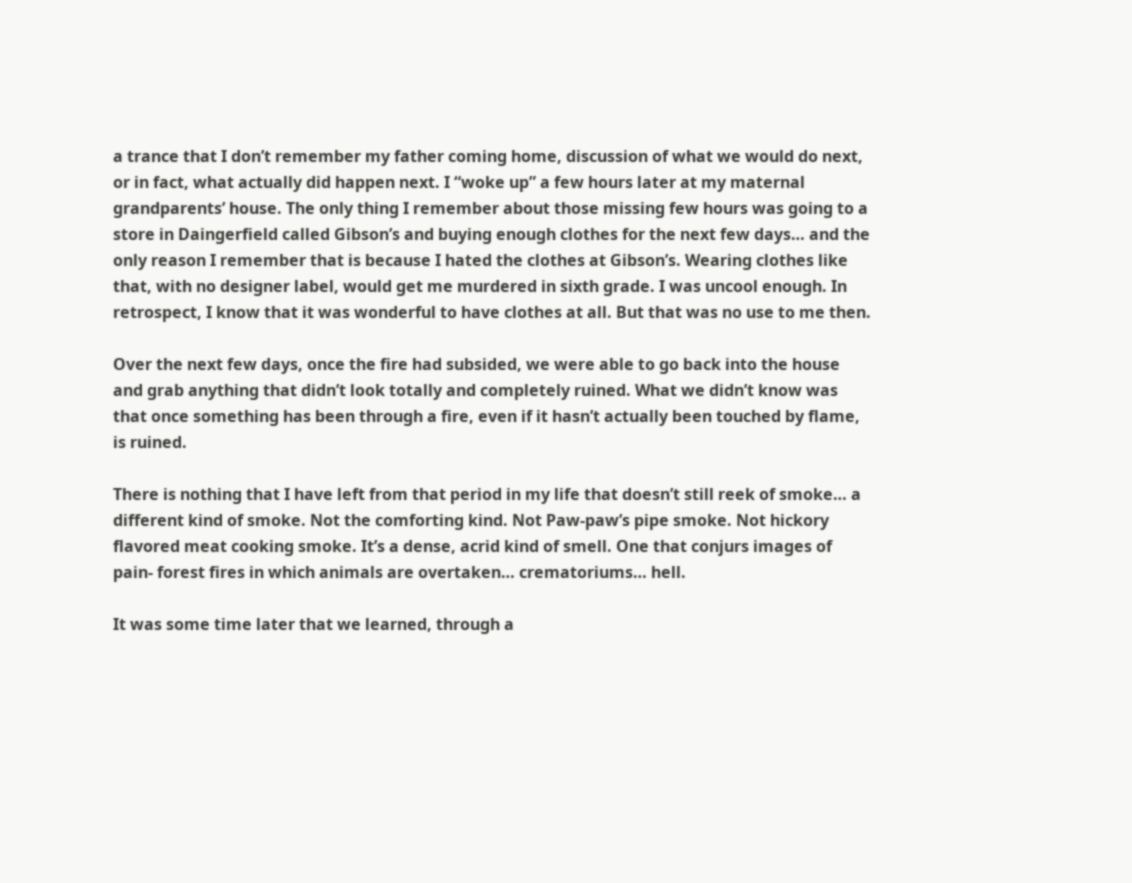a trance that I don’t remember my father coming home, discussion of what we would do next, or in fact, what actually did happen next. I “woke up” a few hours later at my maternal grandparents’ house. The only thing I remember about those missing few hours was going to a store in Daingerfield called Gibson’s and buying enough clothes for the next few days… and the only reason I remember that is because I hated the clothes at Gibson’s. Wearing clothes like that, with no designer label, would get me murdered in sixth grade. I was uncool enough. In retrospect, I know that it was wonderful to have clothes at all. But that was no use to me then.

Over the next few days, once the fire had subsided, we were able to go back into the house and grab anything that didn’t look totally and completely ruined. What we didn’t know was that once something has been through a fire, even if it hasn’t actually been touched by flame, is ruined.

There is nothing that I have left from that period in my life that doesn’t still reek of smoke… a different kind of smoke. Not the comforting kind. Not Paw-paw’s pipe smoke. Not hickory flavored meat cooking smoke. It’s a dense, acrid kind of smell. One that conjurs images of pain- forest fires in which animals are overtaken… crematoriums… hell.

It was some time later that we learned, through a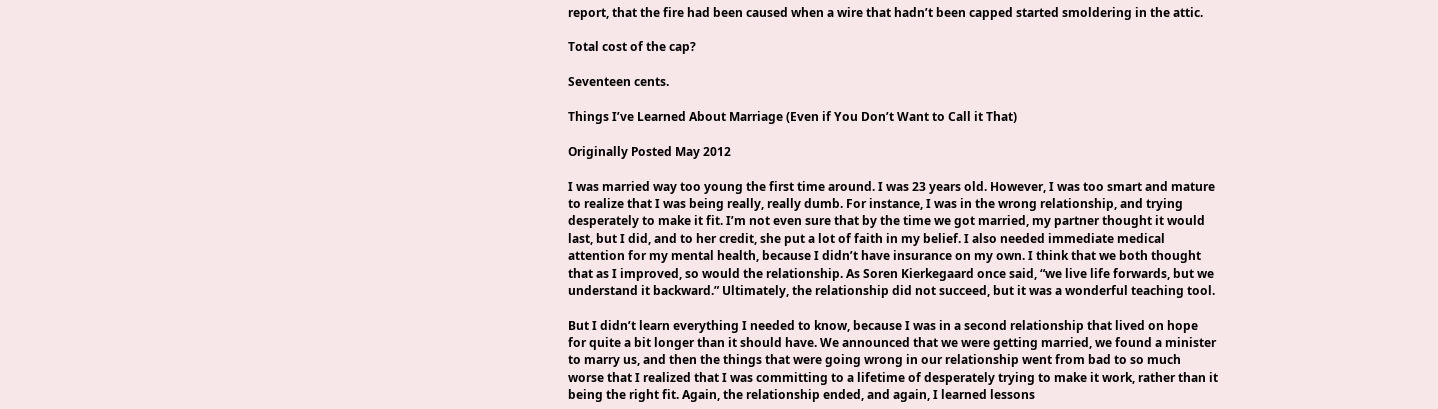report, that the fire had been caused when a wire that hadn’t been capped started smoldering in the attic.

Total cost of the cap?

Seventeen cents.

Things I’ve Learned About Marriage (Even if You Don’t Want to Call it That)

Originally Posted May 2012

I was married way too young the first time around. I was 23 years old. However, I was too smart and mature to realize that I was being really, really dumb. For instance, I was in the wrong relationship, and trying desperately to make it fit. I’m not even sure that by the time we got married, my partner thought it would last, but I did, and to her credit, she put a lot of faith in my belief. I also needed immediate medical attention for my mental health, because I didn’t have insurance on my own. I think that we both thought that as I improved, so would the relationship. As Soren Kierkegaard once said, “we live life forwards, but we understand it backward.” Ultimately, the relationship did not succeed, but it was a wonderful teaching tool.

But I didn’t learn everything I needed to know, because I was in a second relationship that lived on hope for quite a bit longer than it should have. We announced that we were getting married, we found a minister to marry us, and then the things that were going wrong in our relationship went from bad to so much worse that I realized that I was committing to a lifetime of desperately trying to make it work, rather than it being the right fit. Again, the relationship ended, and again, I learned lessons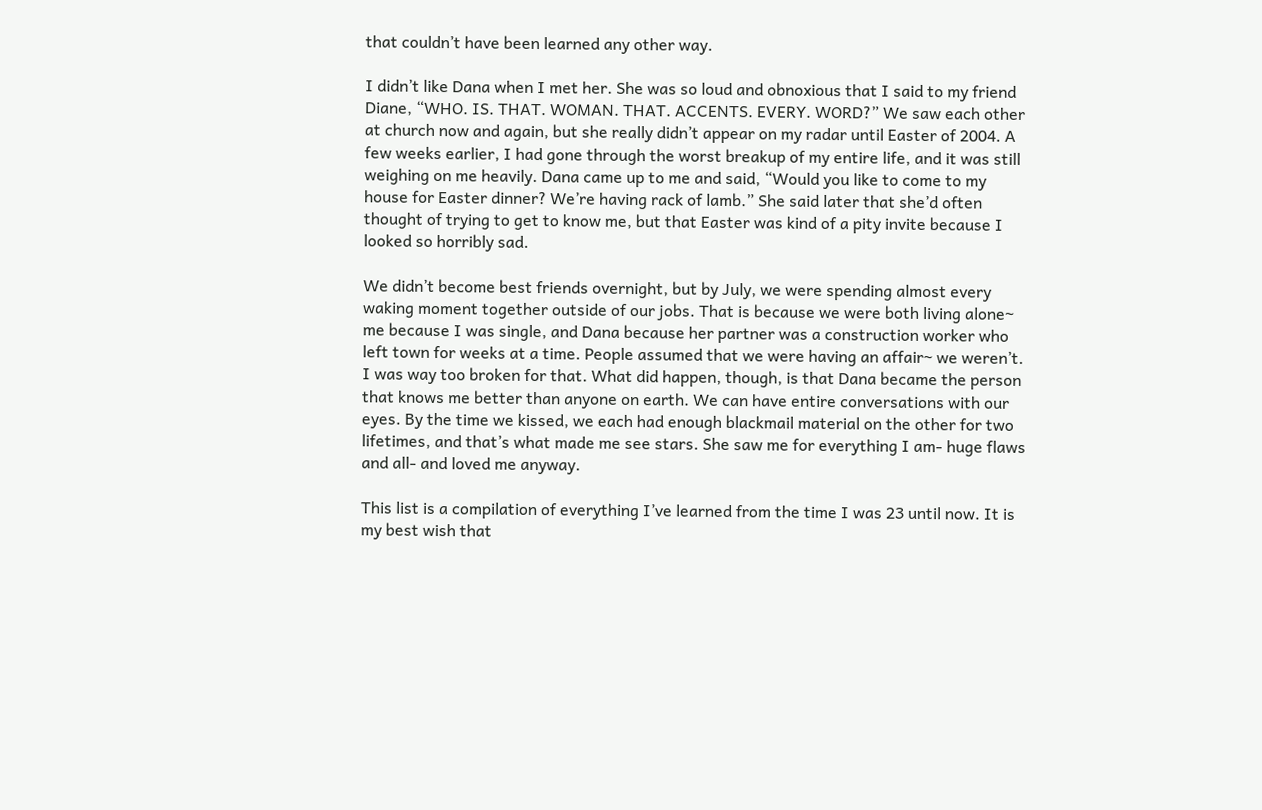that couldn’t have been learned any other way.

I didn’t like Dana when I met her. She was so loud and obnoxious that I said to my friend Diane, “WHO. IS. THAT. WOMAN. THAT. ACCENTS. EVERY. WORD?” We saw each other at church now and again, but she really didn’t appear on my radar until Easter of 2004. A few weeks earlier, I had gone through the worst breakup of my entire life, and it was still weighing on me heavily. Dana came up to me and said, “Would you like to come to my house for Easter dinner? We’re having rack of lamb.” She said later that she’d often thought of trying to get to know me, but that Easter was kind of a pity invite because I looked so horribly sad.

We didn’t become best friends overnight, but by July, we were spending almost every waking moment together outside of our jobs. That is because we were both living alone~ me because I was single, and Dana because her partner was a construction worker who left town for weeks at a time. People assumed that we were having an affair~ we weren’t. I was way too broken for that. What did happen, though, is that Dana became the person that knows me better than anyone on earth. We can have entire conversations with our eyes. By the time we kissed, we each had enough blackmail material on the other for two lifetimes, and that’s what made me see stars. She saw me for everything I am- huge flaws and all- and loved me anyway.

This list is a compilation of everything I’ve learned from the time I was 23 until now. It is my best wish that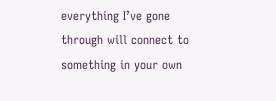everything I’ve gone through will connect to something in your own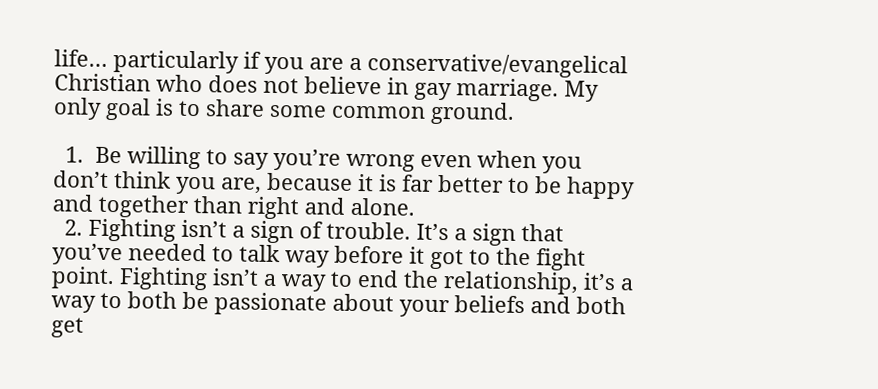life… particularly if you are a conservative/evangelical Christian who does not believe in gay marriage. My only goal is to share some common ground.

  1.  Be willing to say you’re wrong even when you don’t think you are, because it is far better to be happy and together than right and alone.
  2. Fighting isn’t a sign of trouble. It’s a sign that you’ve needed to talk way before it got to the fight point. Fighting isn’t a way to end the relationship, it’s a way to both be passionate about your beliefs and both get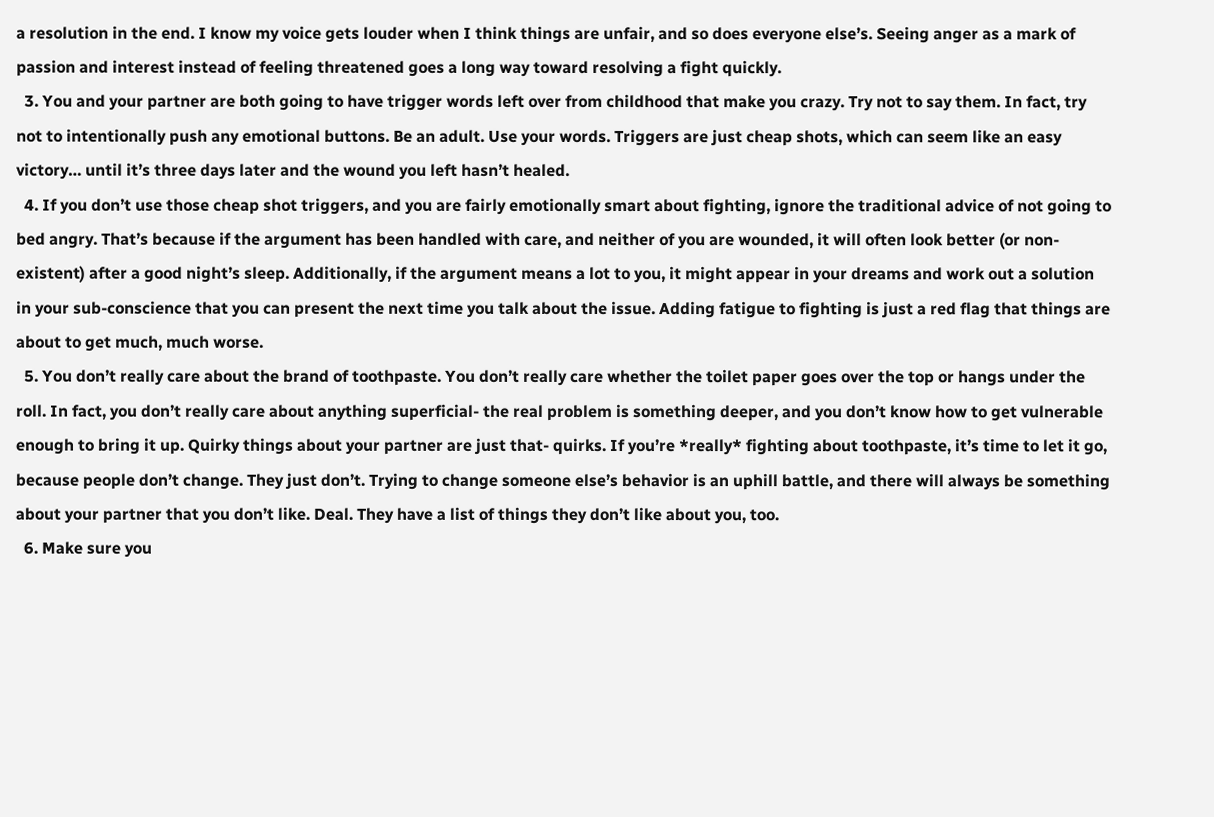a resolution in the end. I know my voice gets louder when I think things are unfair, and so does everyone else’s. Seeing anger as a mark of passion and interest instead of feeling threatened goes a long way toward resolving a fight quickly.
  3. You and your partner are both going to have trigger words left over from childhood that make you crazy. Try not to say them. In fact, try not to intentionally push any emotional buttons. Be an adult. Use your words. Triggers are just cheap shots, which can seem like an easy victory… until it’s three days later and the wound you left hasn’t healed.
  4. If you don’t use those cheap shot triggers, and you are fairly emotionally smart about fighting, ignore the traditional advice of not going to bed angry. That’s because if the argument has been handled with care, and neither of you are wounded, it will often look better (or non-existent) after a good night’s sleep. Additionally, if the argument means a lot to you, it might appear in your dreams and work out a solution in your sub-conscience that you can present the next time you talk about the issue. Adding fatigue to fighting is just a red flag that things are about to get much, much worse.
  5. You don’t really care about the brand of toothpaste. You don’t really care whether the toilet paper goes over the top or hangs under the roll. In fact, you don’t really care about anything superficial- the real problem is something deeper, and you don’t know how to get vulnerable enough to bring it up. Quirky things about your partner are just that- quirks. If you’re *really* fighting about toothpaste, it’s time to let it go, because people don’t change. They just don’t. Trying to change someone else’s behavior is an uphill battle, and there will always be something about your partner that you don’t like. Deal. They have a list of things they don’t like about you, too.
  6. Make sure you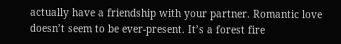actually have a friendship with your partner. Romantic love doesn’t seem to be ever-present. It’s a forest fire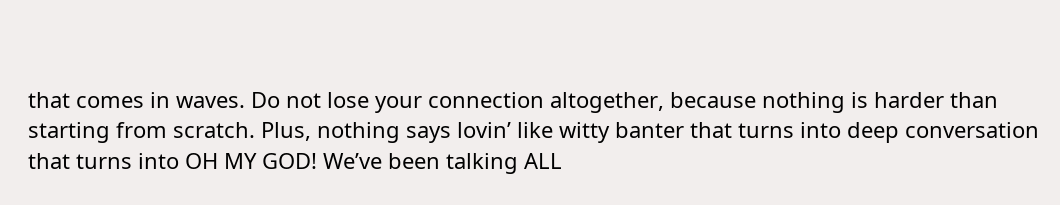that comes in waves. Do not lose your connection altogether, because nothing is harder than starting from scratch. Plus, nothing says lovin’ like witty banter that turns into deep conversation that turns into OH MY GOD! We’ve been talking ALL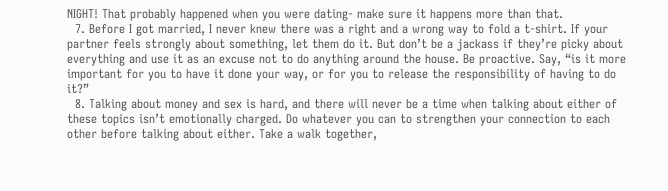NIGHT! That probably happened when you were dating- make sure it happens more than that.
  7. Before I got married, I never knew there was a right and a wrong way to fold a t-shirt. If your partner feels strongly about something, let them do it. But don’t be a jackass if they’re picky about everything and use it as an excuse not to do anything around the house. Be proactive. Say, “is it more important for you to have it done your way, or for you to release the responsibility of having to do it?”
  8. Talking about money and sex is hard, and there will never be a time when talking about either of these topics isn’t emotionally charged. Do whatever you can to strengthen your connection to each other before talking about either. Take a walk together,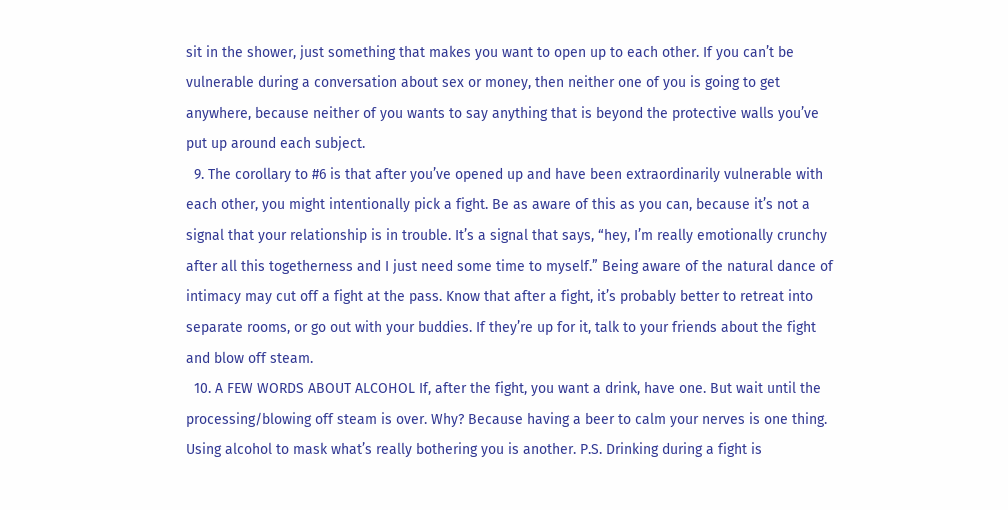sit in the shower, just something that makes you want to open up to each other. If you can’t be vulnerable during a conversation about sex or money, then neither one of you is going to get anywhere, because neither of you wants to say anything that is beyond the protective walls you’ve put up around each subject.
  9. The corollary to #6 is that after you’ve opened up and have been extraordinarily vulnerable with each other, you might intentionally pick a fight. Be as aware of this as you can, because it’s not a signal that your relationship is in trouble. It’s a signal that says, “hey, I’m really emotionally crunchy after all this togetherness and I just need some time to myself.” Being aware of the natural dance of intimacy may cut off a fight at the pass. Know that after a fight, it’s probably better to retreat into separate rooms, or go out with your buddies. If they’re up for it, talk to your friends about the fight and blow off steam.
  10. A FEW WORDS ABOUT ALCOHOL If, after the fight, you want a drink, have one. But wait until the processing/blowing off steam is over. Why? Because having a beer to calm your nerves is one thing. Using alcohol to mask what’s really bothering you is another. P.S. Drinking during a fight is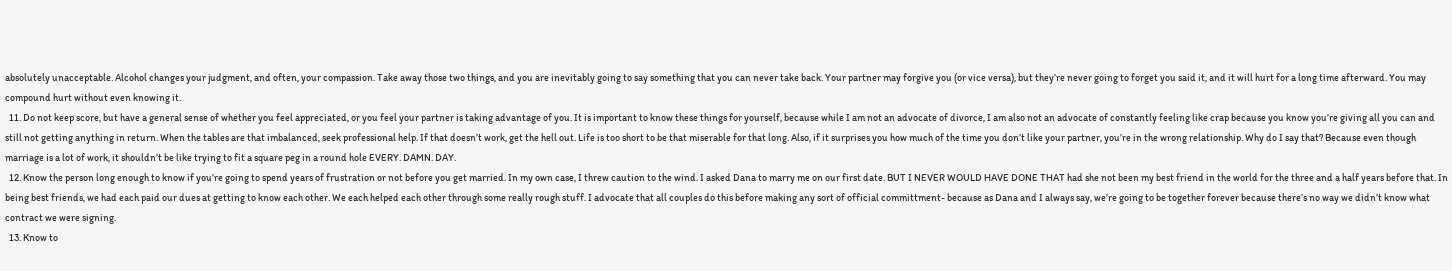absolutely unacceptable. Alcohol changes your judgment, and often, your compassion. Take away those two things, and you are inevitably going to say something that you can never take back. Your partner may forgive you (or vice versa), but they’re never going to forget you said it, and it will hurt for a long time afterward. You may compound hurt without even knowing it.
  11. Do not keep score, but have a general sense of whether you feel appreciated, or you feel your partner is taking advantage of you. It is important to know these things for yourself, because while I am not an advocate of divorce, I am also not an advocate of constantly feeling like crap because you know you’re giving all you can and still not getting anything in return. When the tables are that imbalanced, seek professional help. If that doesn’t work, get the hell out. Life is too short to be that miserable for that long. Also, if it surprises you how much of the time you don’t like your partner, you’re in the wrong relationship. Why do I say that? Because even though marriage is a lot of work, it shouldn’t be like trying to fit a square peg in a round hole EVERY. DAMN. DAY.
  12. Know the person long enough to know if you’re going to spend years of frustration or not before you get married. In my own case, I threw caution to the wind. I asked Dana to marry me on our first date. BUT I NEVER WOULD HAVE DONE THAT had she not been my best friend in the world for the three and a half years before that. In being best friends, we had each paid our dues at getting to know each other. We each helped each other through some really rough stuff. I advocate that all couples do this before making any sort of official committment- because as Dana and I always say, we’re going to be together forever because there’s no way we didn’t know what contract we were signing.
  13. Know to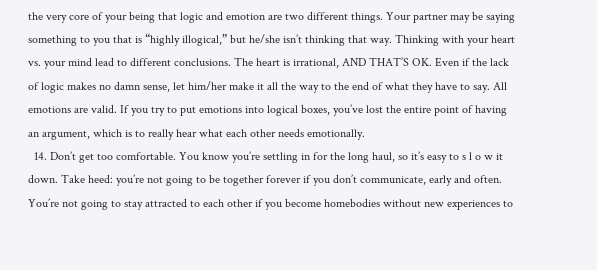the very core of your being that logic and emotion are two different things. Your partner may be saying something to you that is “highly illogical,” but he/she isn’t thinking that way. Thinking with your heart vs. your mind lead to different conclusions. The heart is irrational, AND THAT’S OK. Even if the lack of logic makes no damn sense, let him/her make it all the way to the end of what they have to say. All emotions are valid. If you try to put emotions into logical boxes, you’ve lost the entire point of having an argument, which is to really hear what each other needs emotionally.
  14. Don’t get too comfortable. You know you’re settling in for the long haul, so it’s easy to s l o w it down. Take heed: you’re not going to be together forever if you don’t communicate, early and often. You’re not going to stay attracted to each other if you become homebodies without new experiences to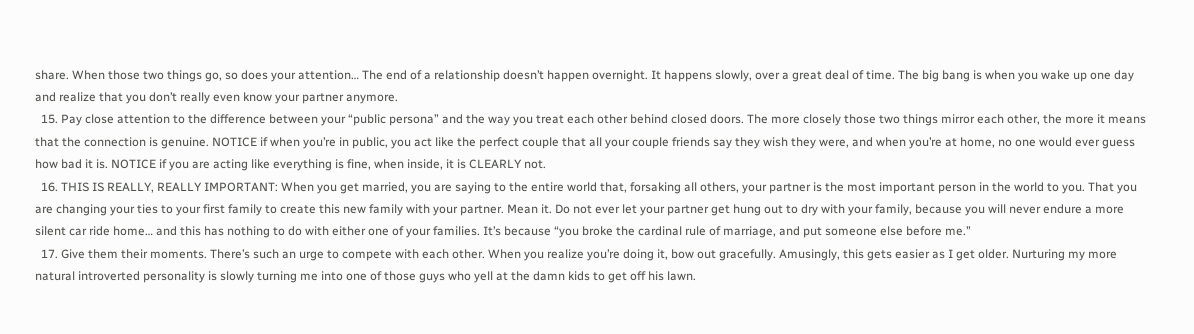share. When those two things go, so does your attention… The end of a relationship doesn’t happen overnight. It happens slowly, over a great deal of time. The big bang is when you wake up one day and realize that you don’t really even know your partner anymore.
  15. Pay close attention to the difference between your “public persona” and the way you treat each other behind closed doors. The more closely those two things mirror each other, the more it means that the connection is genuine. NOTICE if when you’re in public, you act like the perfect couple that all your couple friends say they wish they were, and when you’re at home, no one would ever guess how bad it is. NOTICE if you are acting like everything is fine, when inside, it is CLEARLY not.
  16. THIS IS REALLY, REALLY IMPORTANT: When you get married, you are saying to the entire world that, forsaking all others, your partner is the most important person in the world to you. That you are changing your ties to your first family to create this new family with your partner. Mean it. Do not ever let your partner get hung out to dry with your family, because you will never endure a more silent car ride home… and this has nothing to do with either one of your families. It’s because “you broke the cardinal rule of marriage, and put someone else before me.”
  17. Give them their moments. There’s such an urge to compete with each other. When you realize you’re doing it, bow out gracefully. Amusingly, this gets easier as I get older. Nurturing my more natural introverted personality is slowly turning me into one of those guys who yell at the damn kids to get off his lawn.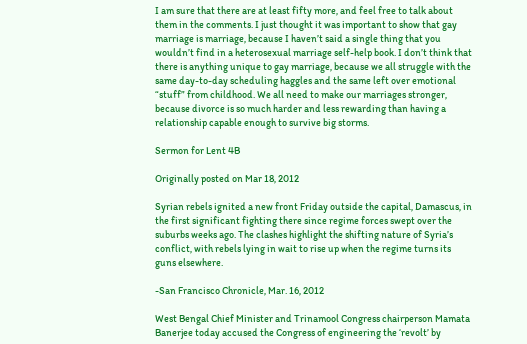I am sure that there are at least fifty more, and feel free to talk about them in the comments. I just thought it was important to show that gay marriage is marriage, because I haven’t said a single thing that you wouldn’t find in a heterosexual marriage self-help book. I don’t think that there is anything unique to gay marriage, because we all struggle with the same day-to-day scheduling haggles and the same left over emotional “stuff” from childhood. We all need to make our marriages stronger, because divorce is so much harder and less rewarding than having a relationship capable enough to survive big storms.

Sermon for Lent 4B

Originally posted on Mar 18, 2012

Syrian rebels ignited a new front Friday outside the capital, Damascus, in the first significant fighting there since regime forces swept over the suburbs weeks ago. The clashes highlight the shifting nature of Syria’s conflict, with rebels lying in wait to rise up when the regime turns its guns elsewhere.

-San Francisco Chronicle, Mar. 16, 2012

West Bengal Chief Minister and Trinamool Congress chairperson Mamata Banerjee today accused the Congress of engineering the ‘revolt’ by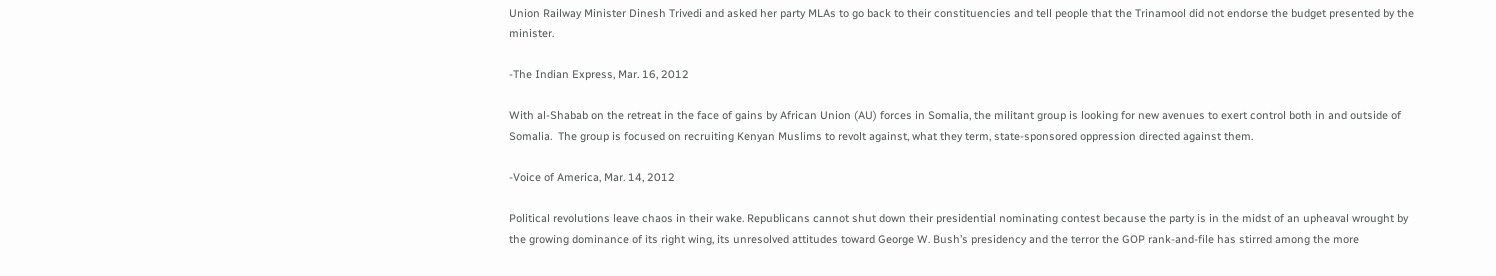Union Railway Minister Dinesh Trivedi and asked her party MLAs to go back to their constituencies and tell people that the Trinamool did not endorse the budget presented by the minister.

-The Indian Express, Mar. 16, 2012

With al-Shabab on the retreat in the face of gains by African Union (AU) forces in Somalia, the militant group is looking for new avenues to exert control both in and outside of Somalia.  The group is focused on recruiting Kenyan Muslims to revolt against, what they term, state-sponsored oppression directed against them.

-Voice of America, Mar. 14, 2012

Political revolutions leave chaos in their wake. Republicans cannot shut down their presidential nominating contest because the party is in the midst of an upheaval wrought by the growing dominance of its right wing, its unresolved attitudes toward George W. Bush’s presidency and the terror the GOP rank-and-file has stirred among the more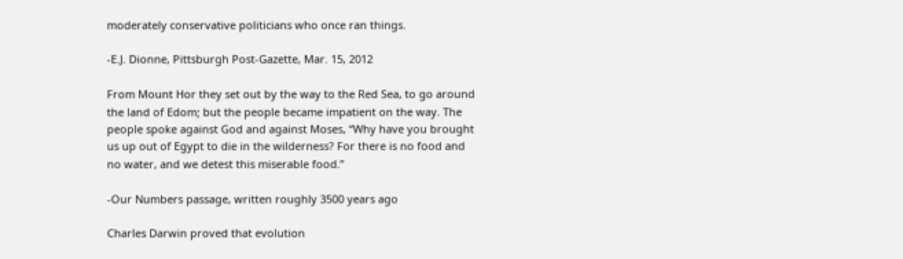moderately conservative politicians who once ran things.

-E.J. Dionne, Pittsburgh Post-Gazette, Mar. 15, 2012

From Mount Hor they set out by the way to the Red Sea, to go around the land of Edom; but the people became impatient on the way. The people spoke against God and against Moses, “Why have you brought us up out of Egypt to die in the wilderness? For there is no food and no water, and we detest this miserable food.”

-Our Numbers passage, written roughly 3500 years ago

Charles Darwin proved that evolution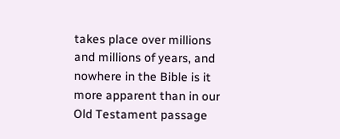takes place over millions and millions of years, and nowhere in the Bible is it more apparent than in our Old Testament passage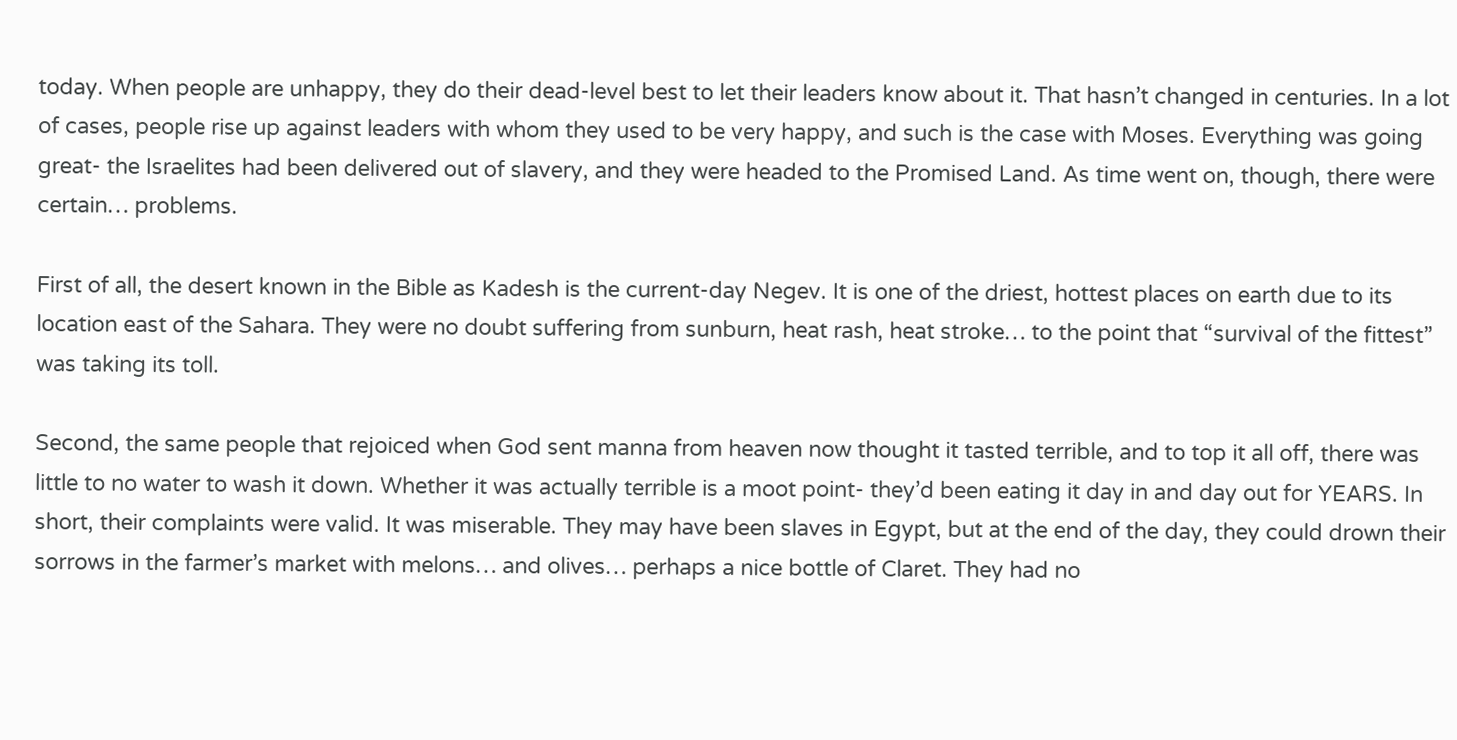today. When people are unhappy, they do their dead-level best to let their leaders know about it. That hasn’t changed in centuries. In a lot of cases, people rise up against leaders with whom they used to be very happy, and such is the case with Moses. Everything was going great- the Israelites had been delivered out of slavery, and they were headed to the Promised Land. As time went on, though, there were certain… problems.

First of all, the desert known in the Bible as Kadesh is the current-day Negev. It is one of the driest, hottest places on earth due to its location east of the Sahara. They were no doubt suffering from sunburn, heat rash, heat stroke… to the point that “survival of the fittest” was taking its toll.

Second, the same people that rejoiced when God sent manna from heaven now thought it tasted terrible, and to top it all off, there was little to no water to wash it down. Whether it was actually terrible is a moot point- they’d been eating it day in and day out for YEARS. In short, their complaints were valid. It was miserable. They may have been slaves in Egypt, but at the end of the day, they could drown their sorrows in the farmer’s market with melons… and olives… perhaps a nice bottle of Claret. They had no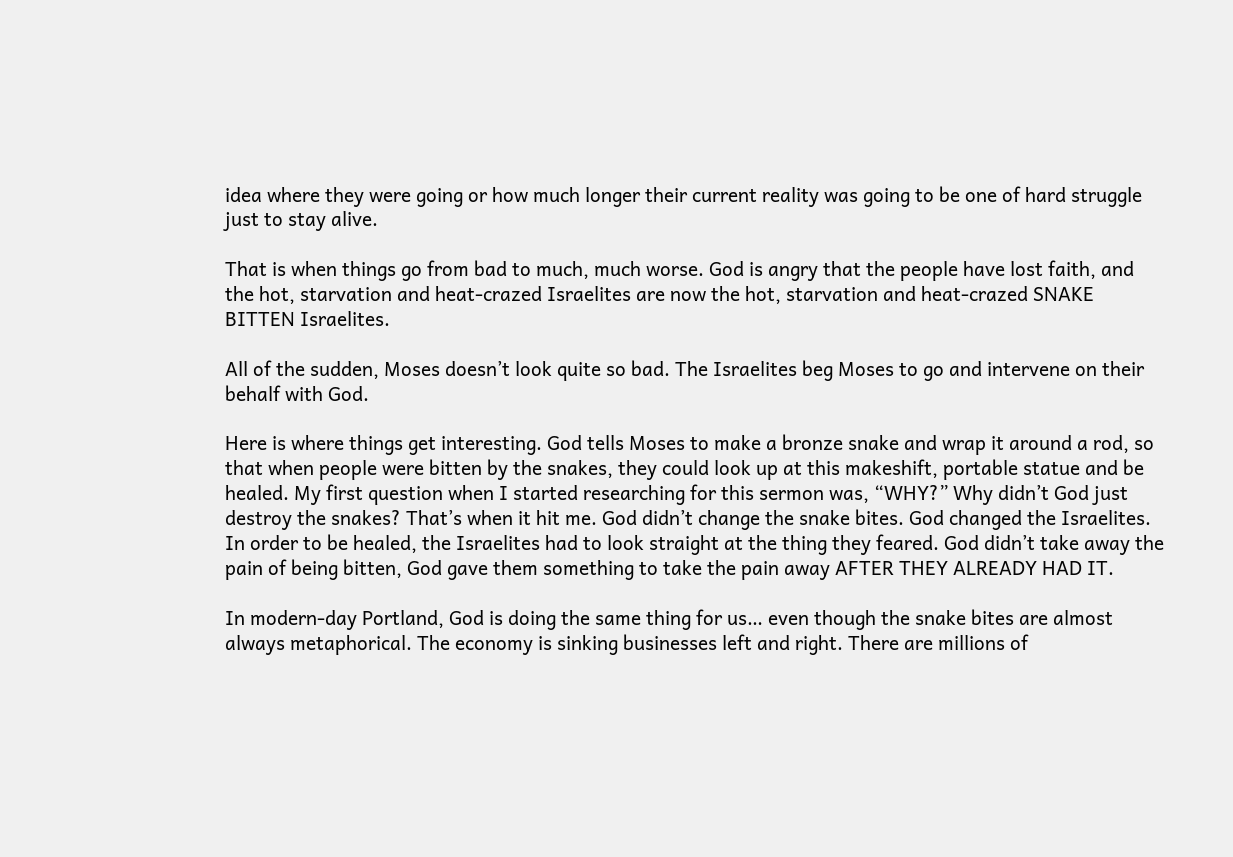idea where they were going or how much longer their current reality was going to be one of hard struggle just to stay alive.

That is when things go from bad to much, much worse. God is angry that the people have lost faith, and the hot, starvation and heat-crazed Israelites are now the hot, starvation and heat-crazed SNAKE BITTEN Israelites.

All of the sudden, Moses doesn’t look quite so bad. The Israelites beg Moses to go and intervene on their behalf with God.

Here is where things get interesting. God tells Moses to make a bronze snake and wrap it around a rod, so that when people were bitten by the snakes, they could look up at this makeshift, portable statue and be healed. My first question when I started researching for this sermon was, “WHY?” Why didn’t God just destroy the snakes? That’s when it hit me. God didn’t change the snake bites. God changed the Israelites. In order to be healed, the Israelites had to look straight at the thing they feared. God didn’t take away the pain of being bitten, God gave them something to take the pain away AFTER THEY ALREADY HAD IT.

In modern-day Portland, God is doing the same thing for us… even though the snake bites are almost always metaphorical. The economy is sinking businesses left and right. There are millions of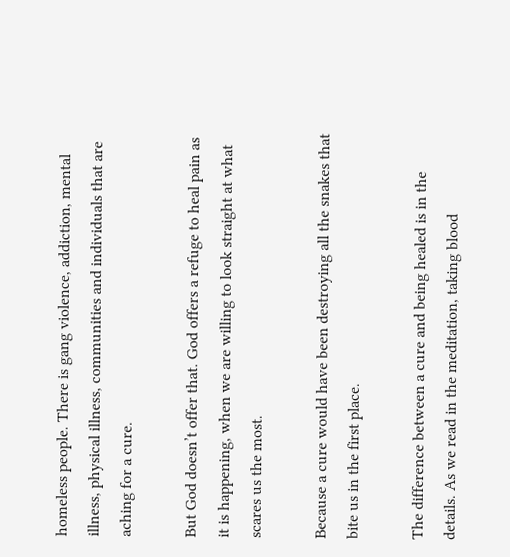homeless people. There is gang violence, addiction, mental illness, physical illness, communities and individuals that are aching for a cure.

But God doesn’t offer that. God offers a refuge to heal pain as it is happening, when we are willing to look straight at what scares us the most.

Because a cure would have been destroying all the snakes that bite us in the first place.

The difference between a cure and being healed is in the details. As we read in the meditation, taking blood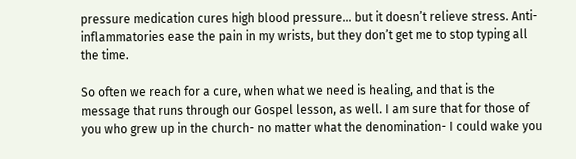pressure medication cures high blood pressure… but it doesn’t relieve stress. Anti-inflammatories ease the pain in my wrists, but they don’t get me to stop typing all the time.

So often we reach for a cure, when what we need is healing, and that is the message that runs through our Gospel lesson, as well. I am sure that for those of you who grew up in the church- no matter what the denomination- I could wake you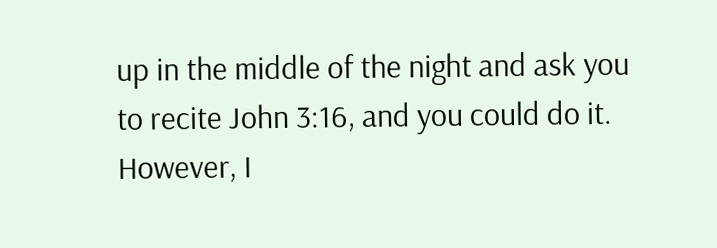up in the middle of the night and ask you to recite John 3:16, and you could do it. However, I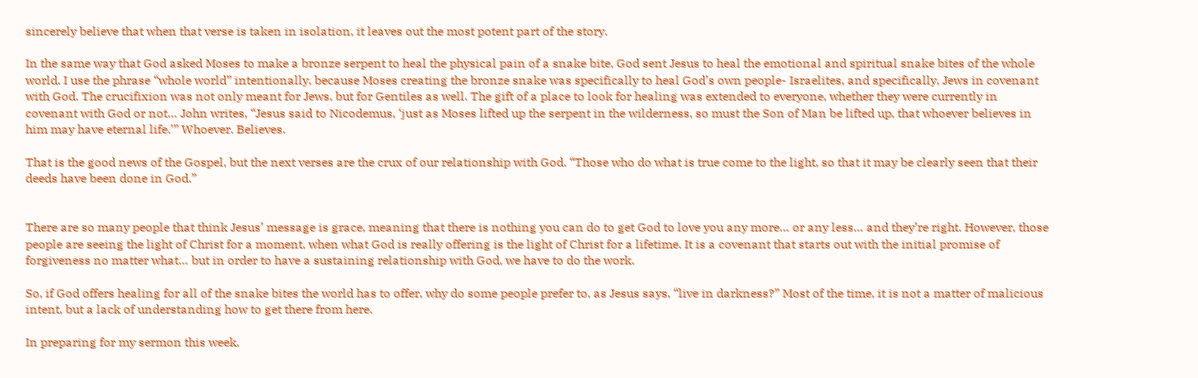sincerely believe that when that verse is taken in isolation, it leaves out the most potent part of the story.

In the same way that God asked Moses to make a bronze serpent to heal the physical pain of a snake bite, God sent Jesus to heal the emotional and spiritual snake bites of the whole world. I use the phrase “whole world” intentionally, because Moses creating the bronze snake was specifically to heal God’s own people- Israelites, and specifically, Jews in covenant with God. The crucifixion was not only meant for Jews, but for Gentiles as well. The gift of a place to look for healing was extended to everyone, whether they were currently in covenant with God or not… John writes, “Jesus said to Nicodemus, ‘just as Moses lifted up the serpent in the wilderness, so must the Son of Man be lifted up, that whoever believes in him may have eternal life.’” Whoever. Believes.

That is the good news of the Gospel, but the next verses are the crux of our relationship with God. “Those who do what is true come to the light, so that it may be clearly seen that their deeds have been done in God.”


There are so many people that think Jesus’ message is grace, meaning that there is nothing you can do to get God to love you any more… or any less… and they’re right. However, those people are seeing the light of Christ for a moment, when what God is really offering is the light of Christ for a lifetime. It is a covenant that starts out with the initial promise of forgiveness no matter what… but in order to have a sustaining relationship with God, we have to do the work.

So, if God offers healing for all of the snake bites the world has to offer, why do some people prefer to, as Jesus says, “live in darkness?” Most of the time, it is not a matter of malicious intent, but a lack of understanding how to get there from here.

In preparing for my sermon this week,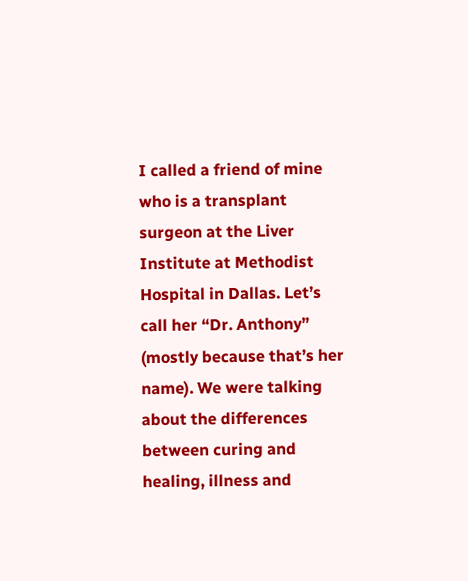I called a friend of mine who is a transplant surgeon at the Liver Institute at Methodist Hospital in Dallas. Let’s call her “Dr. Anthony” (mostly because that’s her name). We were talking about the differences between curing and healing, illness and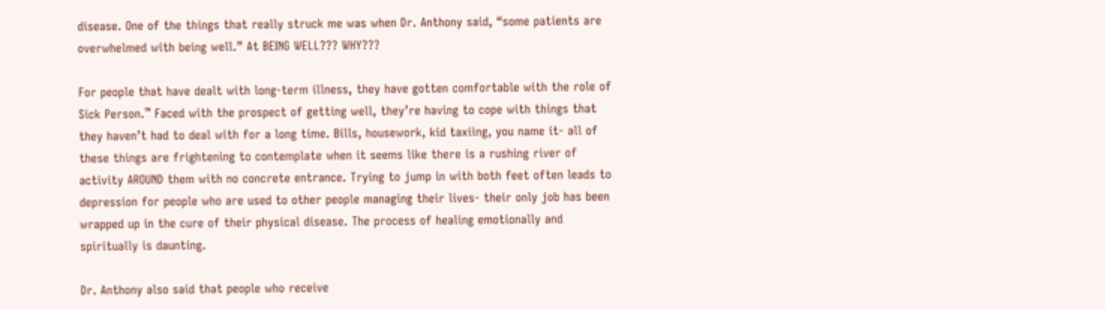disease. One of the things that really struck me was when Dr. Anthony said, “some patients are overwhelmed with being well.” At BEING WELL??? WHY???

For people that have dealt with long-term illness, they have gotten comfortable with the role of Sick Person.™ Faced with the prospect of getting well, they’re having to cope with things that they haven’t had to deal with for a long time. Bills, housework, kid taxiing, you name it- all of these things are frightening to contemplate when it seems like there is a rushing river of activity AROUND them with no concrete entrance. Trying to jump in with both feet often leads to depression for people who are used to other people managing their lives- their only job has been wrapped up in the cure of their physical disease. The process of healing emotionally and spiritually is daunting.

Dr. Anthony also said that people who receive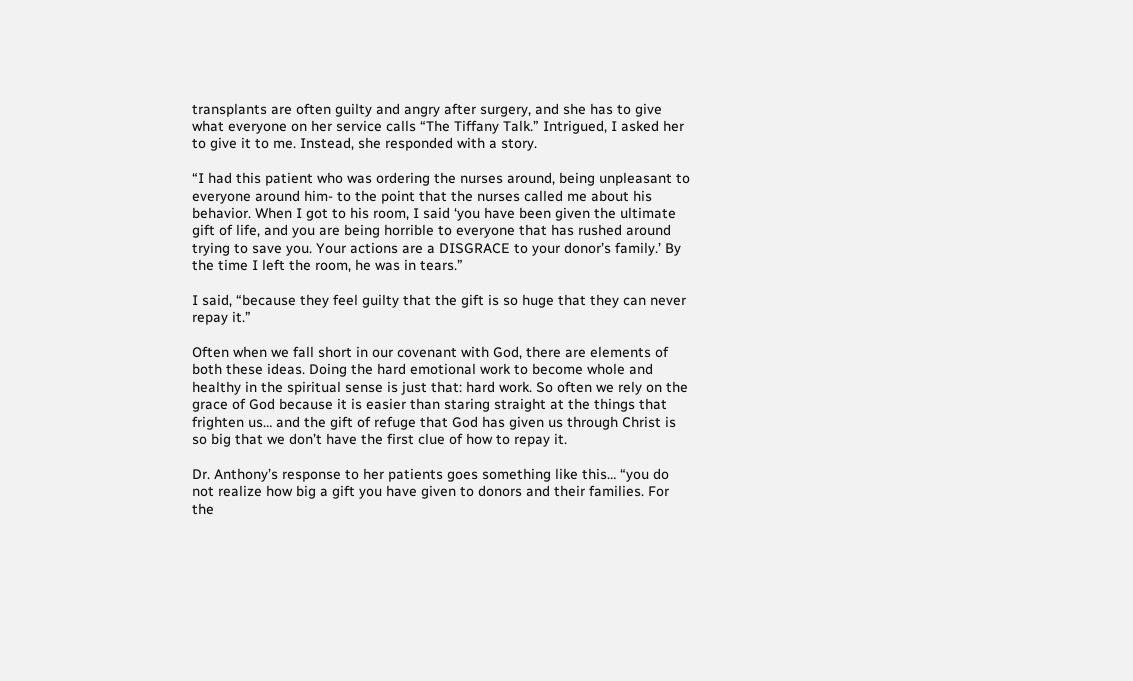transplants are often guilty and angry after surgery, and she has to give what everyone on her service calls “The Tiffany Talk.” Intrigued, I asked her to give it to me. Instead, she responded with a story.

“I had this patient who was ordering the nurses around, being unpleasant to everyone around him- to the point that the nurses called me about his behavior. When I got to his room, I said ‘you have been given the ultimate gift of life, and you are being horrible to everyone that has rushed around trying to save you. Your actions are a DISGRACE to your donor’s family.’ By the time I left the room, he was in tears.”

I said, “because they feel guilty that the gift is so huge that they can never repay it.”

Often when we fall short in our covenant with God, there are elements of both these ideas. Doing the hard emotional work to become whole and healthy in the spiritual sense is just that: hard work. So often we rely on the grace of God because it is easier than staring straight at the things that frighten us… and the gift of refuge that God has given us through Christ is so big that we don’t have the first clue of how to repay it.

Dr. Anthony’s response to her patients goes something like this… “you do not realize how big a gift you have given to donors and their families. For the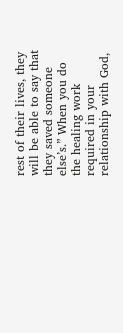rest of their lives, they will be able to say that they saved someone else’s.” When you do the healing work required in your relationship with God,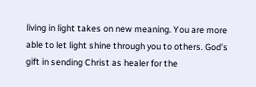living in light takes on new meaning. You are more able to let light shine through you to others. God’s gift in sending Christ as healer for the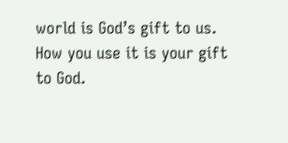world is God’s gift to us. How you use it is your gift to God.